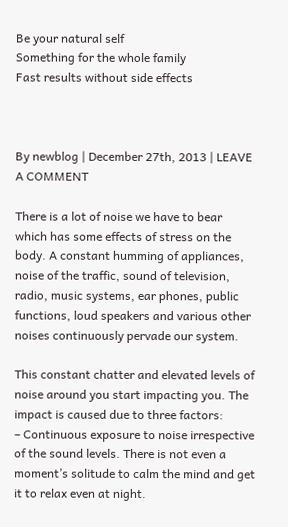Be your natural self
Something for the whole family
Fast results without side effects



By newblog | December 27th, 2013 | LEAVE A COMMENT

There is a lot of noise we have to bear which has some effects of stress on the body. A constant humming of appliances, noise of the traffic, sound of television, radio, music systems, ear phones, public functions, loud speakers and various other noises continuously pervade our system.

This constant chatter and elevated levels of noise around you start impacting you. The impact is caused due to three factors:
– Continuous exposure to noise irrespective of the sound levels. There is not even a moment’s solitude to calm the mind and get it to relax even at night.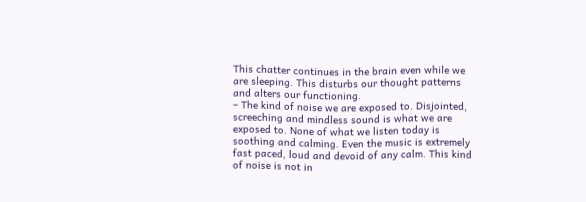This chatter continues in the brain even while we are sleeping. This disturbs our thought patterns and alters our functioning.
– The kind of noise we are exposed to. Disjointed, screeching and mindless sound is what we are exposed to. None of what we listen today is soothing and calming. Even the music is extremely fast paced, loud and devoid of any calm. This kind of noise is not in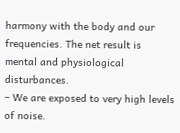harmony with the body and our frequencies. The net result is mental and physiological disturbances.
– We are exposed to very high levels of noise.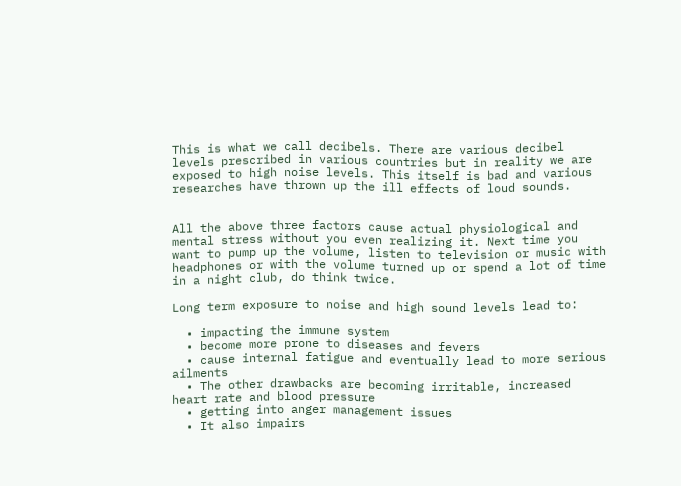This is what we call decibels. There are various decibel levels prescribed in various countries but in reality we are exposed to high noise levels. This itself is bad and various researches have thrown up the ill effects of loud sounds.


All the above three factors cause actual physiological and mental stress without you even realizing it. Next time you want to pump up the volume, listen to television or music with headphones or with the volume turned up or spend a lot of time in a night club, do think twice.

Long term exposure to noise and high sound levels lead to:

  • impacting the immune system
  • become more prone to diseases and fevers
  • cause internal fatigue and eventually lead to more serious ailments
  • The other drawbacks are becoming irritable, increased heart rate and blood pressure
  • getting into anger management issues
  • It also impairs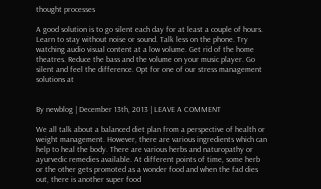thought processes

A good solution is to go silent each day for at least a couple of hours. Learn to stay without noise or sound. Talk less on the phone. Try watching audio visual content at a low volume. Get rid of the home theatres. Reduce the bass and the volume on your music player. Go silent and feel the difference. Opt for one of our stress management solutions at


By newblog | December 13th, 2013 | LEAVE A COMMENT

We all talk about a balanced diet plan from a perspective of health or weight management. However, there are various ingredients which can help to heal the body. There are various herbs and naturopathy or ayurvedic remedies available. At different points of time, some herb or the other gets promoted as a wonder food and when the fad dies out, there is another super food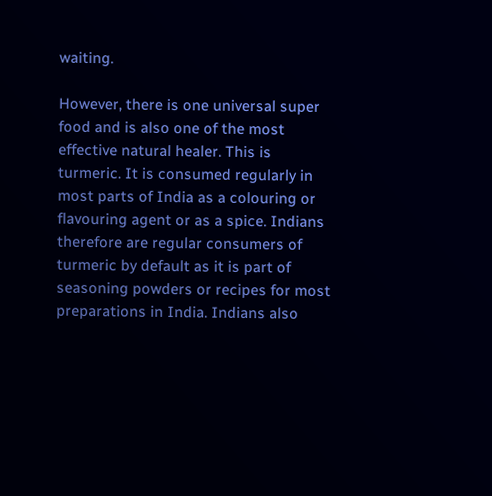waiting.

However, there is one universal super food and is also one of the most effective natural healer. This is turmeric. It is consumed regularly in most parts of India as a colouring or flavouring agent or as a spice. Indians therefore are regular consumers of turmeric by default as it is part of seasoning powders or recipes for most preparations in India. Indians also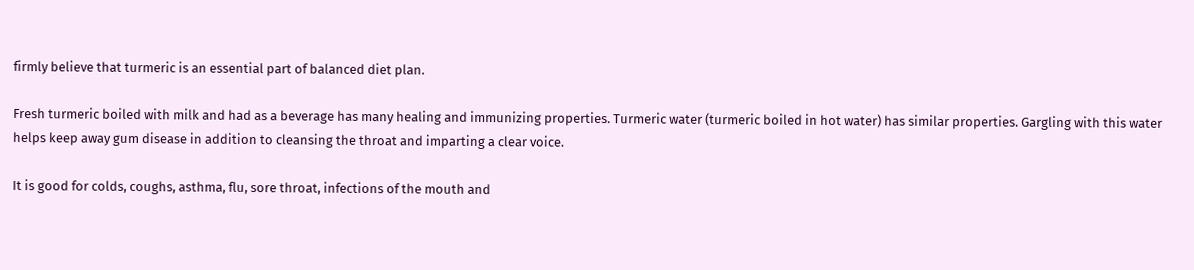firmly believe that turmeric is an essential part of balanced diet plan.

Fresh turmeric boiled with milk and had as a beverage has many healing and immunizing properties. Turmeric water (turmeric boiled in hot water) has similar properties. Gargling with this water helps keep away gum disease in addition to cleansing the throat and imparting a clear voice.

It is good for colds, coughs, asthma, flu, sore throat, infections of the mouth and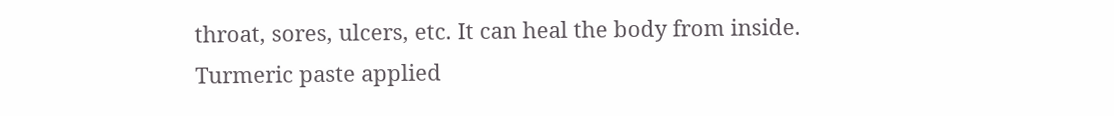throat, sores, ulcers, etc. It can heal the body from inside.
Turmeric paste applied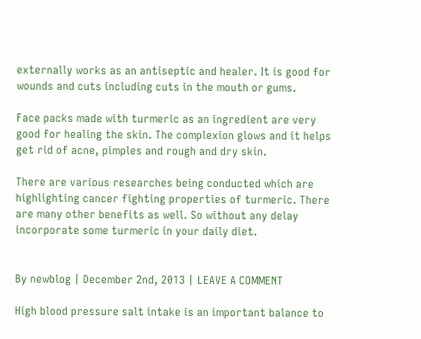externally works as an antiseptic and healer. It is good for wounds and cuts including cuts in the mouth or gums.

Face packs made with turmeric as an ingredient are very good for healing the skin. The complexion glows and it helps get rid of acne, pimples and rough and dry skin.

There are various researches being conducted which are highlighting cancer fighting properties of turmeric. There are many other benefits as well. So without any delay incorporate some turmeric in your daily diet.


By newblog | December 2nd, 2013 | LEAVE A COMMENT

High blood pressure salt intake is an important balance to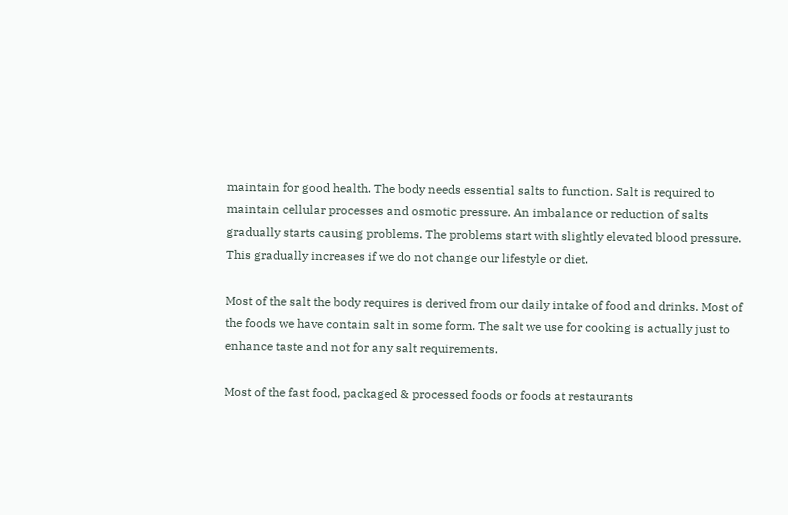maintain for good health. The body needs essential salts to function. Salt is required to maintain cellular processes and osmotic pressure. An imbalance or reduction of salts gradually starts causing problems. The problems start with slightly elevated blood pressure. This gradually increases if we do not change our lifestyle or diet.

Most of the salt the body requires is derived from our daily intake of food and drinks. Most of the foods we have contain salt in some form. The salt we use for cooking is actually just to enhance taste and not for any salt requirements.

Most of the fast food, packaged & processed foods or foods at restaurants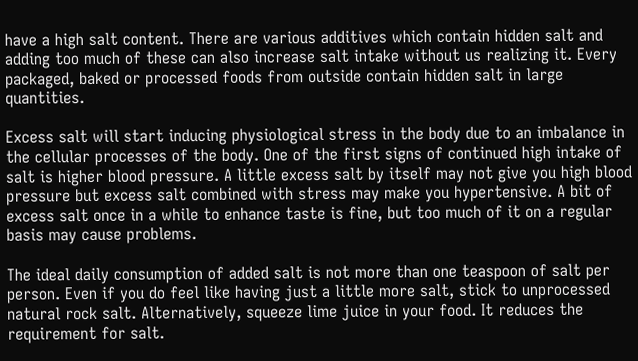have a high salt content. There are various additives which contain hidden salt and adding too much of these can also increase salt intake without us realizing it. Every packaged, baked or processed foods from outside contain hidden salt in large quantities.

Excess salt will start inducing physiological stress in the body due to an imbalance in the cellular processes of the body. One of the first signs of continued high intake of salt is higher blood pressure. A little excess salt by itself may not give you high blood pressure but excess salt combined with stress may make you hypertensive. A bit of excess salt once in a while to enhance taste is fine, but too much of it on a regular basis may cause problems.

The ideal daily consumption of added salt is not more than one teaspoon of salt per person. Even if you do feel like having just a little more salt, stick to unprocessed natural rock salt. Alternatively, squeeze lime juice in your food. It reduces the requirement for salt.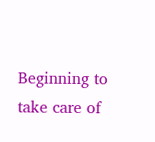Beginning to take care of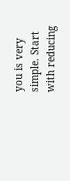you is very simple. Start with reducing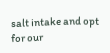salt intake and opt for our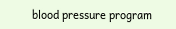blood pressure program